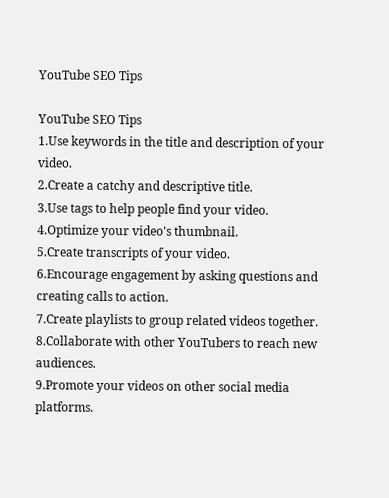YouTube SEO Tips

YouTube SEO Tips
1.Use keywords in the title and description of your video.
2.Create a catchy and descriptive title.
3.Use tags to help people find your video.
4.Optimize your video's thumbnail.
5.Create transcripts of your video.
6.Encourage engagement by asking questions and creating calls to action.
7.Create playlists to group related videos together.
8.Collaborate with other YouTubers to reach new audiences.
9.Promote your videos on other social media platforms.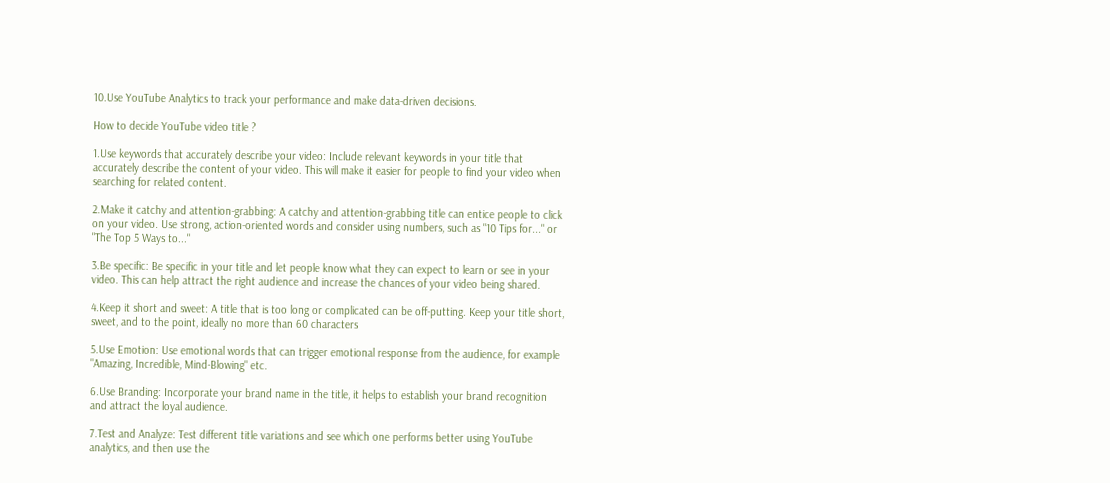10.Use YouTube Analytics to track your performance and make data-driven decisions.

How to decide YouTube video title ?

1.Use keywords that accurately describe your video: Include relevant keywords in your title that accurately describe the content of your video. This will make it easier for people to find your video when searching for related content.

2.Make it catchy and attention-grabbing: A catchy and attention-grabbing title can entice people to click on your video. Use strong, action-oriented words and consider using numbers, such as "10 Tips for..." or "The Top 5 Ways to..."

3.Be specific: Be specific in your title and let people know what they can expect to learn or see in your video. This can help attract the right audience and increase the chances of your video being shared.

4.Keep it short and sweet: A title that is too long or complicated can be off-putting. Keep your title short, sweet, and to the point, ideally no more than 60 characters

5.Use Emotion: Use emotional words that can trigger emotional response from the audience, for example "Amazing, Incredible, Mind-Blowing" etc.

6.Use Branding: Incorporate your brand name in the title, it helps to establish your brand recognition and attract the loyal audience.

7.Test and Analyze: Test different title variations and see which one performs better using YouTube analytics, and then use the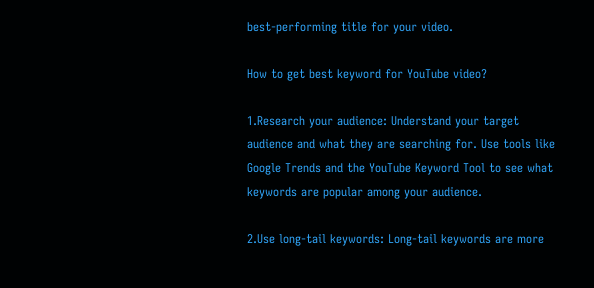best-performing title for your video.

How to get best keyword for YouTube video?

1.Research your audience: Understand your target audience and what they are searching for. Use tools like Google Trends and the YouTube Keyword Tool to see what keywords are popular among your audience.

2.Use long-tail keywords: Long-tail keywords are more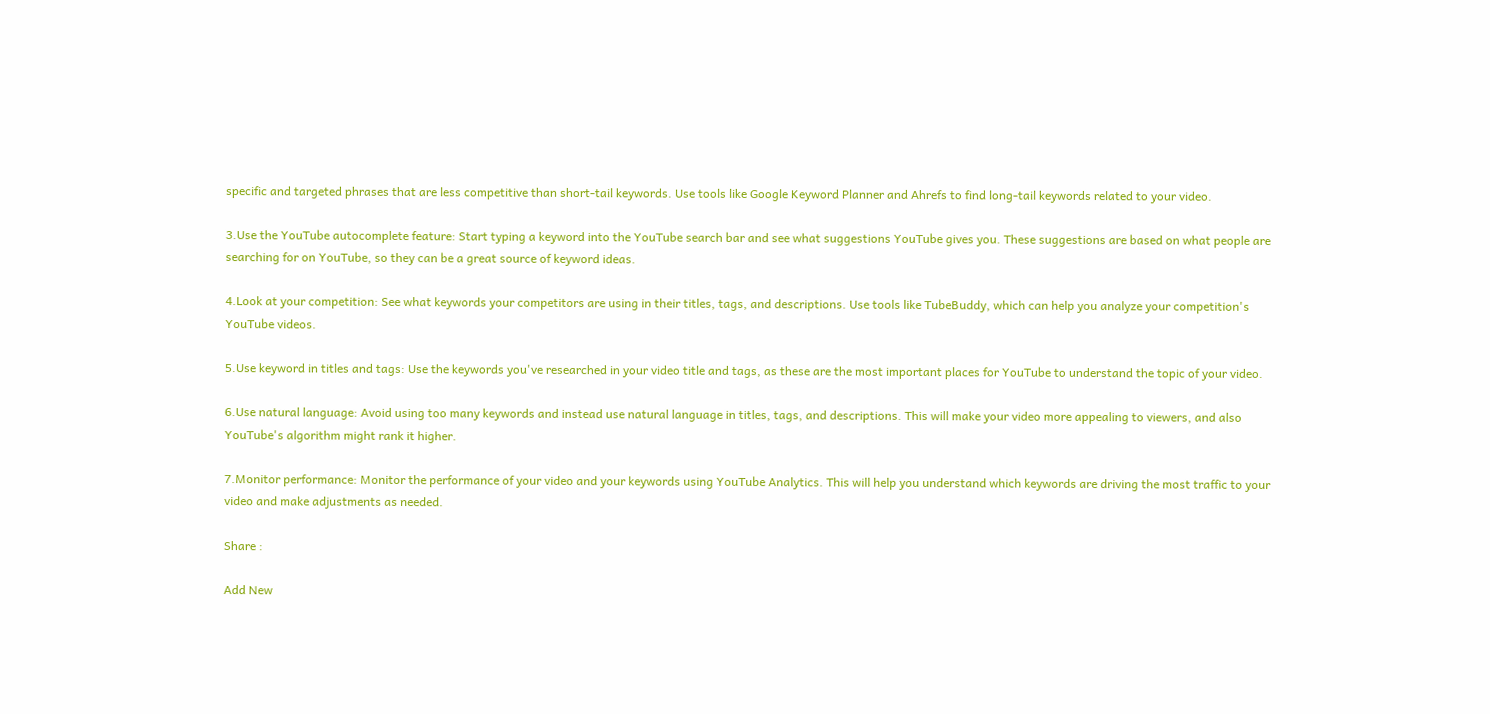specific and targeted phrases that are less competitive than short-tail keywords. Use tools like Google Keyword Planner and Ahrefs to find long-tail keywords related to your video.

3.Use the YouTube autocomplete feature: Start typing a keyword into the YouTube search bar and see what suggestions YouTube gives you. These suggestions are based on what people are searching for on YouTube, so they can be a great source of keyword ideas.

4.Look at your competition: See what keywords your competitors are using in their titles, tags, and descriptions. Use tools like TubeBuddy, which can help you analyze your competition's YouTube videos.

5.Use keyword in titles and tags: Use the keywords you've researched in your video title and tags, as these are the most important places for YouTube to understand the topic of your video.

6.Use natural language: Avoid using too many keywords and instead use natural language in titles, tags, and descriptions. This will make your video more appealing to viewers, and also YouTube's algorithm might rank it higher.

7.Monitor performance: Monitor the performance of your video and your keywords using YouTube Analytics. This will help you understand which keywords are driving the most traffic to your video and make adjustments as needed.

Share :

Add New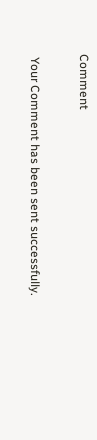Comment

 Your Comment has been sent successfully.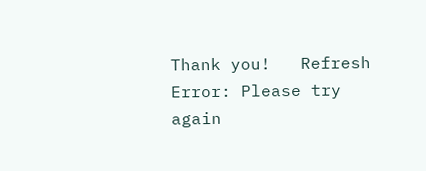Thank you!   Refresh
Error: Please try again